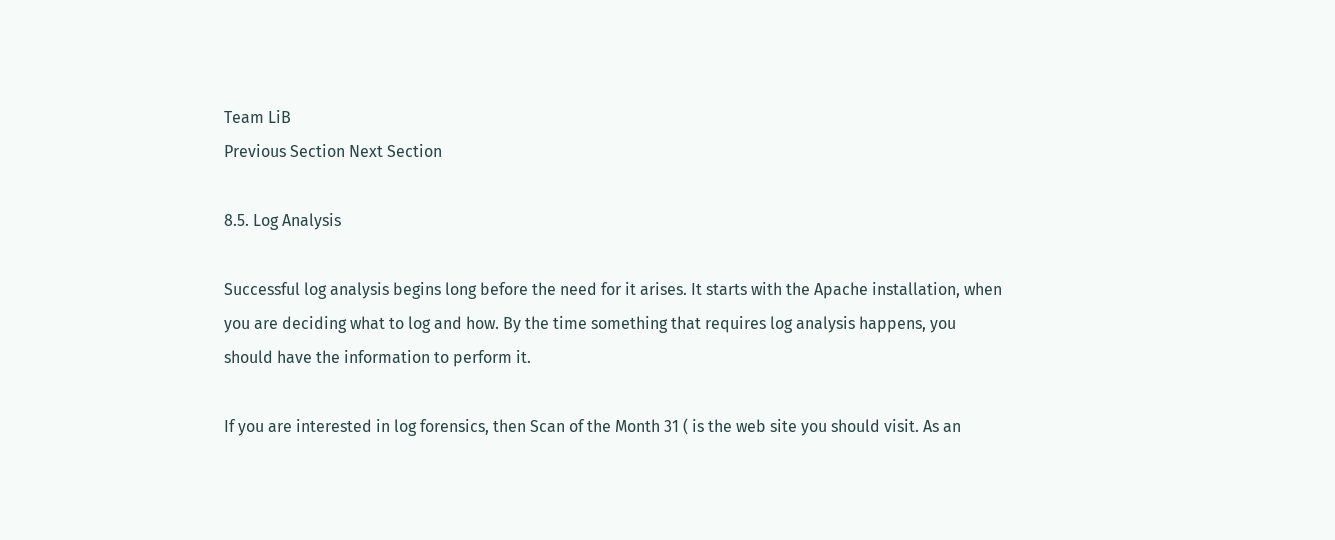Team LiB
Previous Section Next Section

8.5. Log Analysis

Successful log analysis begins long before the need for it arises. It starts with the Apache installation, when you are deciding what to log and how. By the time something that requires log analysis happens, you should have the information to perform it.

If you are interested in log forensics, then Scan of the Month 31 ( is the web site you should visit. As an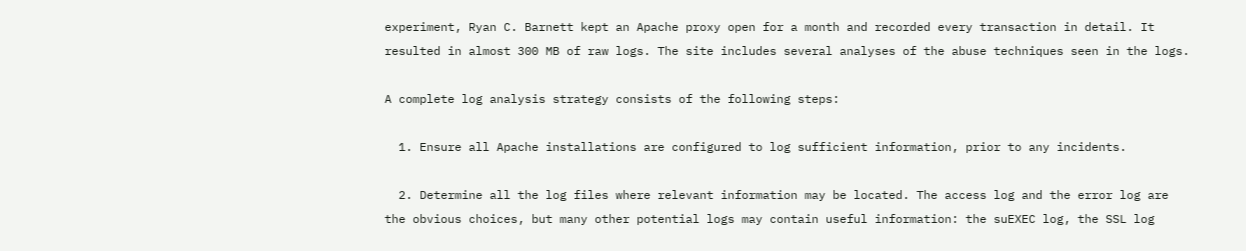experiment, Ryan C. Barnett kept an Apache proxy open for a month and recorded every transaction in detail. It resulted in almost 300 MB of raw logs. The site includes several analyses of the abuse techniques seen in the logs.

A complete log analysis strategy consists of the following steps:

  1. Ensure all Apache installations are configured to log sufficient information, prior to any incidents.

  2. Determine all the log files where relevant information may be located. The access log and the error log are the obvious choices, but many other potential logs may contain useful information: the suEXEC log, the SSL log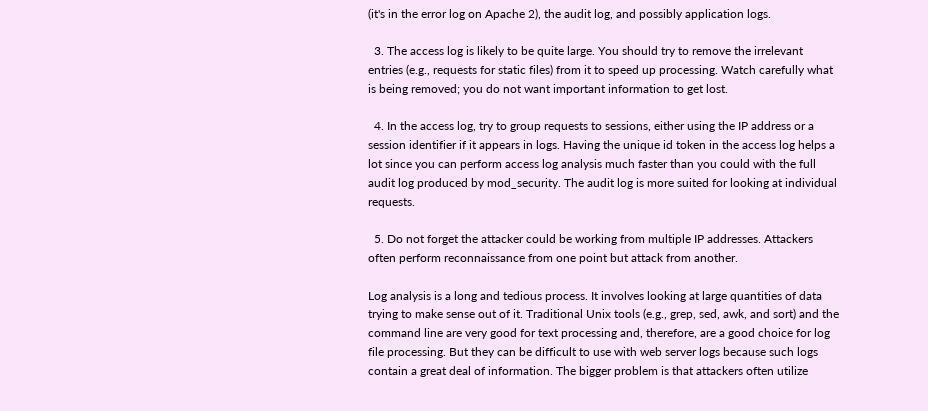(it's in the error log on Apache 2), the audit log, and possibly application logs.

  3. The access log is likely to be quite large. You should try to remove the irrelevant entries (e.g., requests for static files) from it to speed up processing. Watch carefully what is being removed; you do not want important information to get lost.

  4. In the access log, try to group requests to sessions, either using the IP address or a session identifier if it appears in logs. Having the unique id token in the access log helps a lot since you can perform access log analysis much faster than you could with the full audit log produced by mod_security. The audit log is more suited for looking at individual requests.

  5. Do not forget the attacker could be working from multiple IP addresses. Attackers often perform reconnaissance from one point but attack from another.

Log analysis is a long and tedious process. It involves looking at large quantities of data trying to make sense out of it. Traditional Unix tools (e.g., grep, sed, awk, and sort) and the command line are very good for text processing and, therefore, are a good choice for log file processing. But they can be difficult to use with web server logs because such logs contain a great deal of information. The bigger problem is that attackers often utilize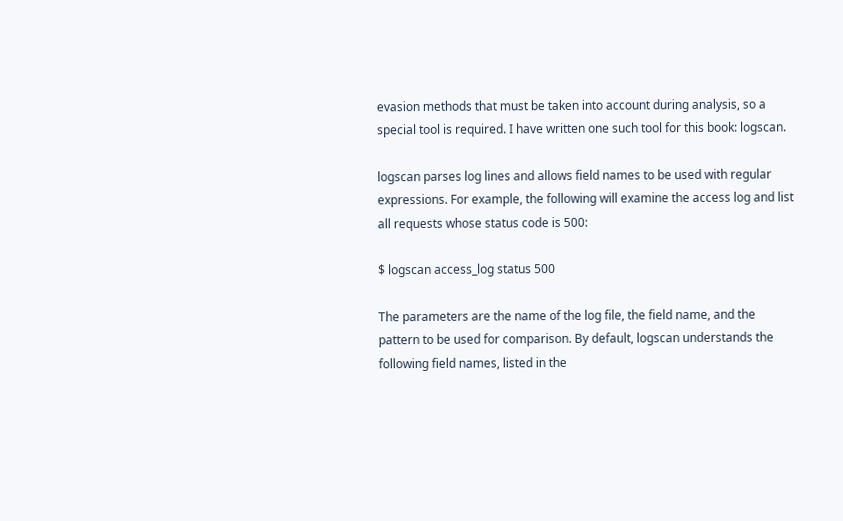evasion methods that must be taken into account during analysis, so a special tool is required. I have written one such tool for this book: logscan.

logscan parses log lines and allows field names to be used with regular expressions. For example, the following will examine the access log and list all requests whose status code is 500:

$ logscan access_log status 500

The parameters are the name of the log file, the field name, and the pattern to be used for comparison. By default, logscan understands the following field names, listed in the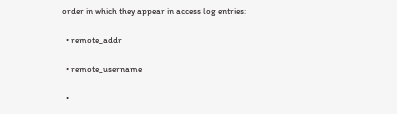order in which they appear in access log entries:

  • remote_addr

  • remote_username

  •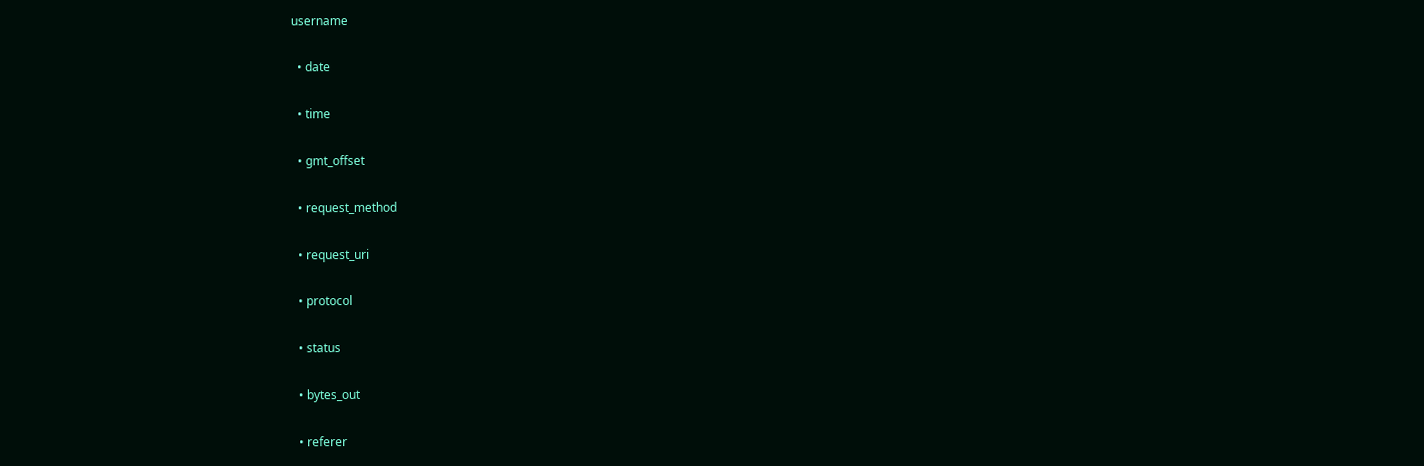username

  • date

  • time

  • gmt_offset

  • request_method

  • request_uri

  • protocol

  • status

  • bytes_out

  • referer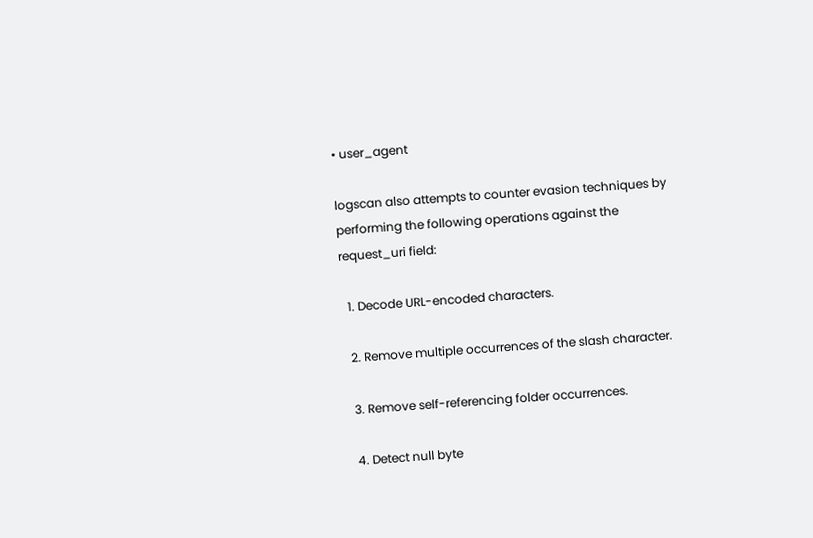• user_agent

logscan also attempts to counter evasion techniques by performing the following operations against the request_uri field:

  1. Decode URL-encoded characters.

  2. Remove multiple occurrences of the slash character.

  3. Remove self-referencing folder occurrences.

  4. Detect null byte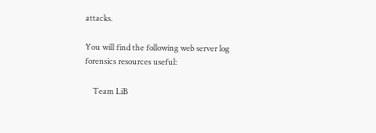attacks.

You will find the following web server log forensics resources useful:

    Team LiB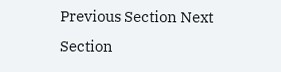Previous Section Next Section